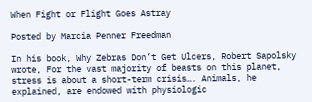When Fight or Flight Goes Astray

Posted by Marcia Penner Freedman

In his book, Why Zebras Don’t Get Ulcers, Robert Sapolsky wrote, For the vast majority of beasts on this planet, stress is about a short-term crisis…. Animals, he explained, are endowed with physiologic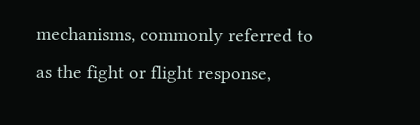mechanisms, commonly referred to as the fight or flight response,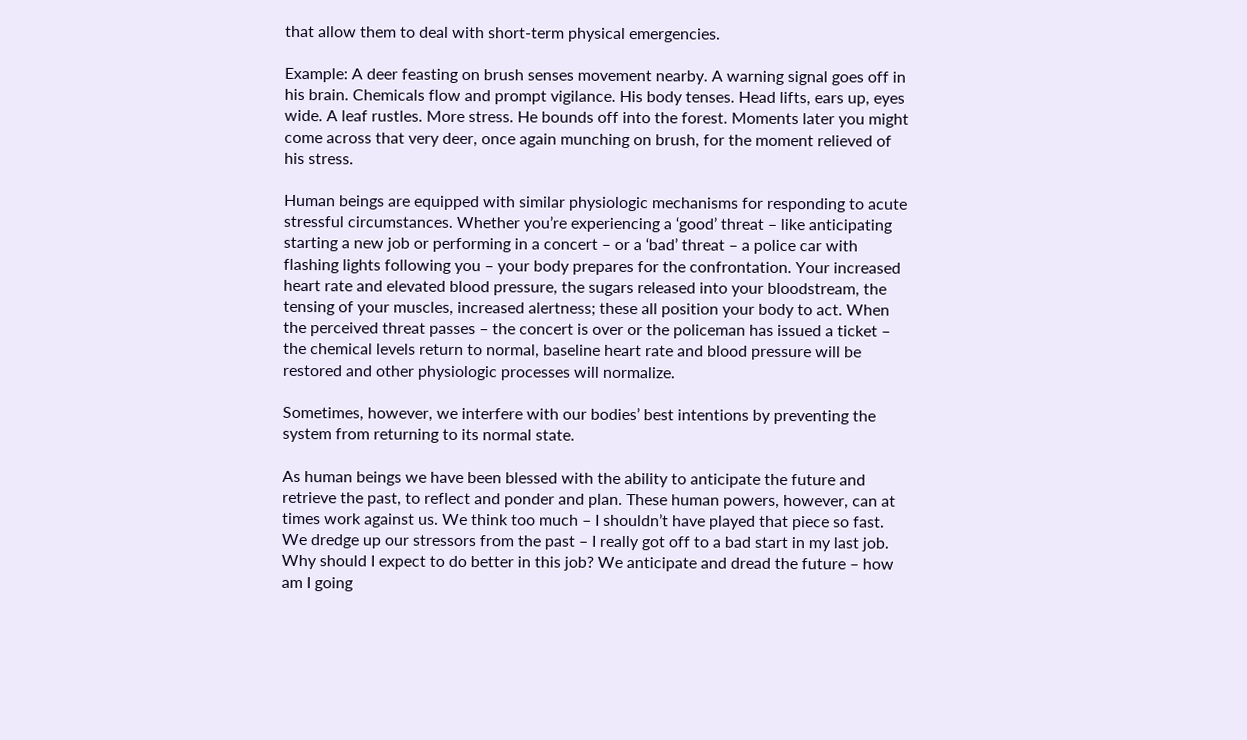that allow them to deal with short-term physical emergencies.

Example: A deer feasting on brush senses movement nearby. A warning signal goes off in his brain. Chemicals flow and prompt vigilance. His body tenses. Head lifts, ears up, eyes wide. A leaf rustles. More stress. He bounds off into the forest. Moments later you might come across that very deer, once again munching on brush, for the moment relieved of his stress.

Human beings are equipped with similar physiologic mechanisms for responding to acute stressful circumstances. Whether you’re experiencing a ‘good’ threat – like anticipating starting a new job or performing in a concert – or a ‘bad’ threat – a police car with flashing lights following you – your body prepares for the confrontation. Your increased heart rate and elevated blood pressure, the sugars released into your bloodstream, the tensing of your muscles, increased alertness; these all position your body to act. When the perceived threat passes – the concert is over or the policeman has issued a ticket – the chemical levels return to normal, baseline heart rate and blood pressure will be restored and other physiologic processes will normalize.

Sometimes, however, we interfere with our bodies’ best intentions by preventing the system from returning to its normal state.

As human beings we have been blessed with the ability to anticipate the future and retrieve the past, to reflect and ponder and plan. These human powers, however, can at times work against us. We think too much – I shouldn’t have played that piece so fast. We dredge up our stressors from the past – I really got off to a bad start in my last job. Why should I expect to do better in this job? We anticipate and dread the future – how am I going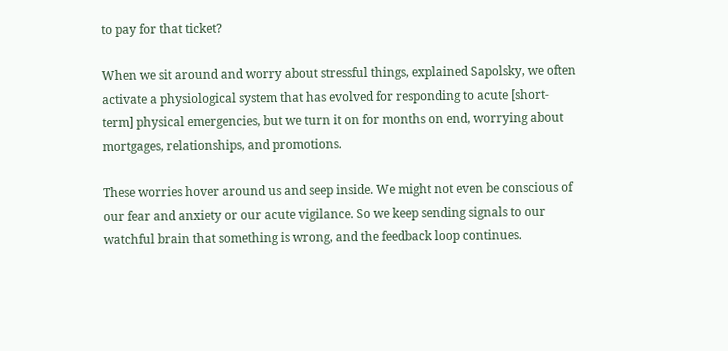to pay for that ticket?

When we sit around and worry about stressful things, explained Sapolsky, we often activate a physiological system that has evolved for responding to acute [short-term] physical emergencies, but we turn it on for months on end, worrying about mortgages, relationships, and promotions.

These worries hover around us and seep inside. We might not even be conscious of our fear and anxiety or our acute vigilance. So we keep sending signals to our watchful brain that something is wrong, and the feedback loop continues.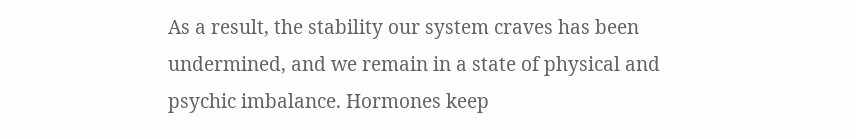As a result, the stability our system craves has been undermined, and we remain in a state of physical and psychic imbalance. Hormones keep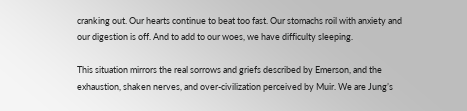cranking out. Our hearts continue to beat too fast. Our stomachs roil with anxiety and our digestion is off. And to add to our woes, we have difficulty sleeping.

This situation mirrors the real sorrows and griefs described by Emerson, and the exhaustion, shaken nerves, and over-civilization perceived by Muir. We are Jung’s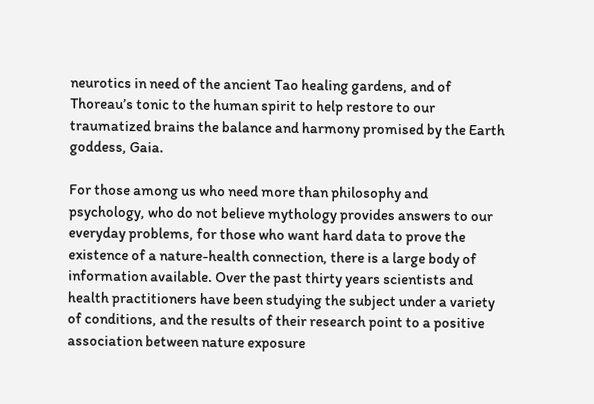neurotics in need of the ancient Tao healing gardens, and of Thoreau’s tonic to the human spirit to help restore to our traumatized brains the balance and harmony promised by the Earth goddess, Gaia.

For those among us who need more than philosophy and psychology, who do not believe mythology provides answers to our everyday problems, for those who want hard data to prove the existence of a nature-health connection, there is a large body of information available. Over the past thirty years scientists and health practitioners have been studying the subject under a variety of conditions, and the results of their research point to a positive association between nature exposure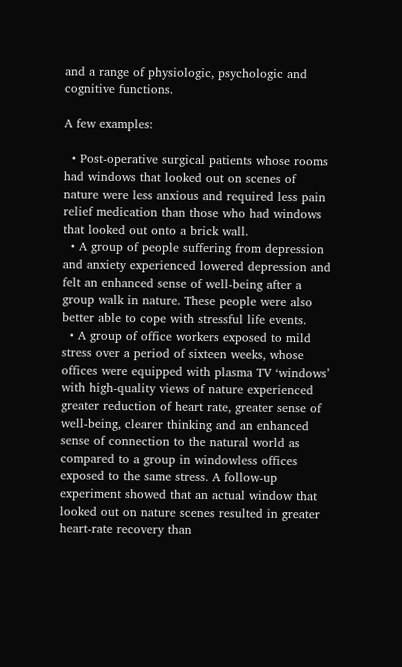and a range of physiologic, psychologic and cognitive functions.

A few examples:

  • Post-operative surgical patients whose rooms had windows that looked out on scenes of nature were less anxious and required less pain relief medication than those who had windows that looked out onto a brick wall.
  • A group of people suffering from depression and anxiety experienced lowered depression and felt an enhanced sense of well-being after a group walk in nature. These people were also better able to cope with stressful life events.
  • A group of office workers exposed to mild stress over a period of sixteen weeks, whose offices were equipped with plasma TV ‘windows’ with high-quality views of nature experienced greater reduction of heart rate, greater sense of well-being, clearer thinking and an enhanced sense of connection to the natural world as compared to a group in windowless offices exposed to the same stress. A follow-up experiment showed that an actual window that looked out on nature scenes resulted in greater heart-rate recovery than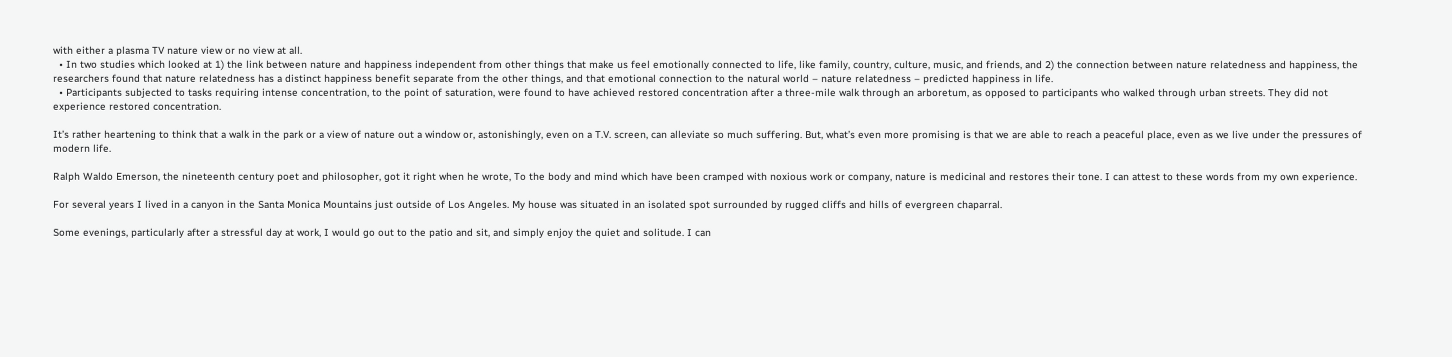with either a plasma TV nature view or no view at all.
  • In two studies which looked at 1) the link between nature and happiness independent from other things that make us feel emotionally connected to life, like family, country, culture, music, and friends, and 2) the connection between nature relatedness and happiness, the researchers found that nature relatedness has a distinct happiness benefit separate from the other things, and that emotional connection to the natural world – nature relatedness – predicted happiness in life.
  • Participants subjected to tasks requiring intense concentration, to the point of saturation, were found to have achieved restored concentration after a three-mile walk through an arboretum, as opposed to participants who walked through urban streets. They did not experience restored concentration.

It’s rather heartening to think that a walk in the park or a view of nature out a window or, astonishingly, even on a T.V. screen, can alleviate so much suffering. But, what’s even more promising is that we are able to reach a peaceful place, even as we live under the pressures of modern life.

Ralph Waldo Emerson, the nineteenth century poet and philosopher, got it right when he wrote, To the body and mind which have been cramped with noxious work or company, nature is medicinal and restores their tone. I can attest to these words from my own experience.

For several years I lived in a canyon in the Santa Monica Mountains just outside of Los Angeles. My house was situated in an isolated spot surrounded by rugged cliffs and hills of evergreen chaparral.

Some evenings, particularly after a stressful day at work, I would go out to the patio and sit, and simply enjoy the quiet and solitude. I can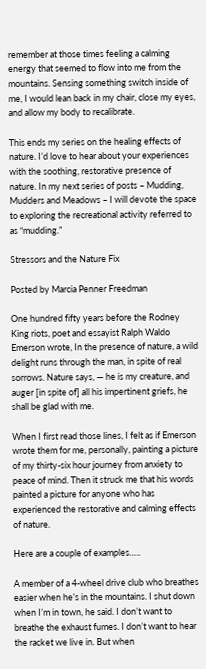remember at those times feeling a calming energy that seemed to flow into me from the mountains. Sensing something switch inside of me, I would lean back in my chair, close my eyes, and allow my body to recalibrate.

This ends my series on the healing effects of nature. I’d love to hear about your experiences with the soothing, restorative presence of nature. In my next series of posts – Mudding, Mudders and Meadows – I will devote the space to exploring the recreational activity referred to as “mudding.”

Stressors and the Nature Fix

Posted by Marcia Penner Freedman

One hundred fifty years before the Rodney King riots, poet and essayist Ralph Waldo Emerson wrote, In the presence of nature, a wild delight runs through the man, in spite of real sorrows. Nature says, — he is my creature, and auger [in spite of] all his impertinent griefs, he shall be glad with me.

When I first read those lines, I felt as if Emerson wrote them for me, personally, painting a picture of my thirty-six hour journey from anxiety to peace of mind. Then it struck me that his words painted a picture for anyone who has experienced the restorative and calming effects of nature.

Here are a couple of examples…..

A member of a 4-wheel drive club who breathes easier when he’s in the mountains. I shut down when I’m in town, he said. I don’t want to breathe the exhaust fumes. I don’t want to hear the racket we live in. But when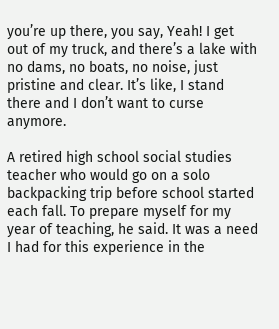you’re up there, you say, Yeah! I get out of my truck, and there’s a lake with no dams, no boats, no noise, just pristine and clear. It’s like, I stand there and I don’t want to curse anymore.

A retired high school social studies teacher who would go on a solo backpacking trip before school started each fall. To prepare myself for my year of teaching, he said. It was a need I had for this experience in the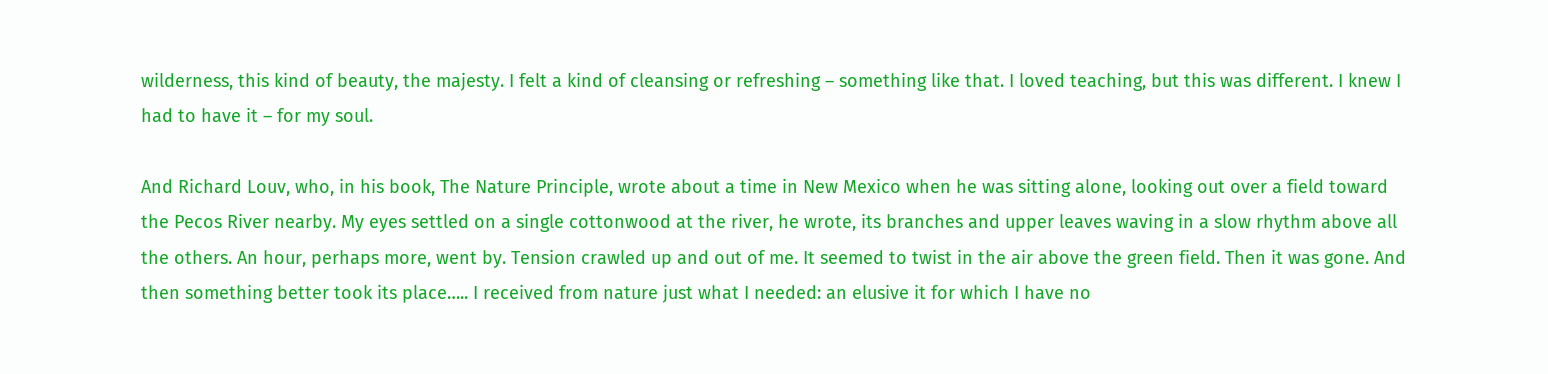wilderness, this kind of beauty, the majesty. I felt a kind of cleansing or refreshing – something like that. I loved teaching, but this was different. I knew I had to have it – for my soul.

And Richard Louv, who, in his book, The Nature Principle, wrote about a time in New Mexico when he was sitting alone, looking out over a field toward the Pecos River nearby. My eyes settled on a single cottonwood at the river, he wrote, its branches and upper leaves waving in a slow rhythm above all the others. An hour, perhaps more, went by. Tension crawled up and out of me. It seemed to twist in the air above the green field. Then it was gone. And then something better took its place….. I received from nature just what I needed: an elusive it for which I have no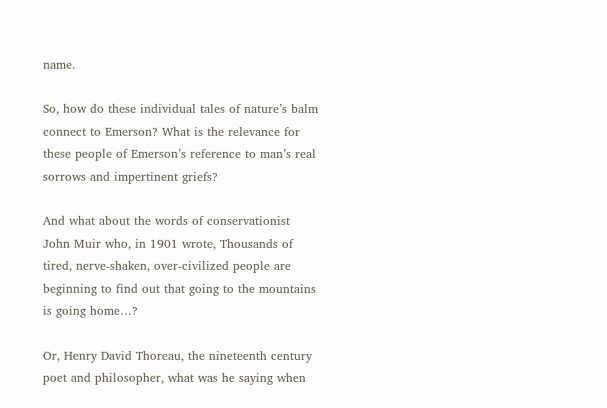name.

So, how do these individual tales of nature’s balm connect to Emerson? What is the relevance for these people of Emerson’s reference to man’s real sorrows and impertinent griefs?

And what about the words of conservationist John Muir who, in 1901 wrote, Thousands of tired, nerve-shaken, over-civilized people are beginning to find out that going to the mountains is going home…?

Or, Henry David Thoreau, the nineteenth century poet and philosopher, what was he saying when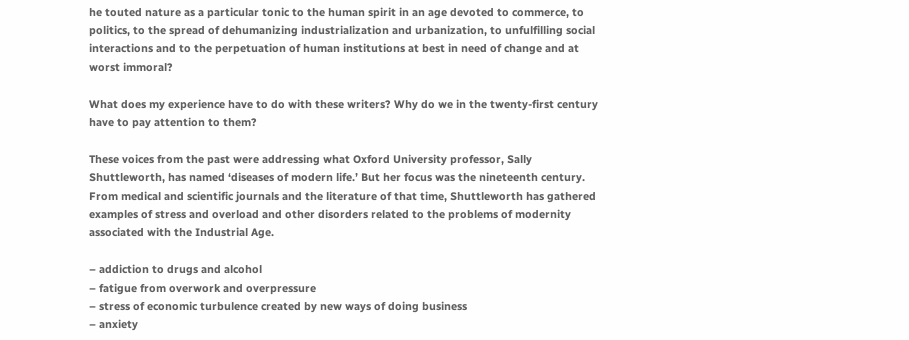he touted nature as a particular tonic to the human spirit in an age devoted to commerce, to politics, to the spread of dehumanizing industrialization and urbanization, to unfulfilling social interactions and to the perpetuation of human institutions at best in need of change and at worst immoral?

What does my experience have to do with these writers? Why do we in the twenty-first century have to pay attention to them?

These voices from the past were addressing what Oxford University professor, Sally Shuttleworth, has named ‘diseases of modern life.’ But her focus was the nineteenth century. From medical and scientific journals and the literature of that time, Shuttleworth has gathered examples of stress and overload and other disorders related to the problems of modernity associated with the Industrial Age.

– addiction to drugs and alcohol
– fatigue from overwork and overpressure
– stress of economic turbulence created by new ways of doing business
– anxiety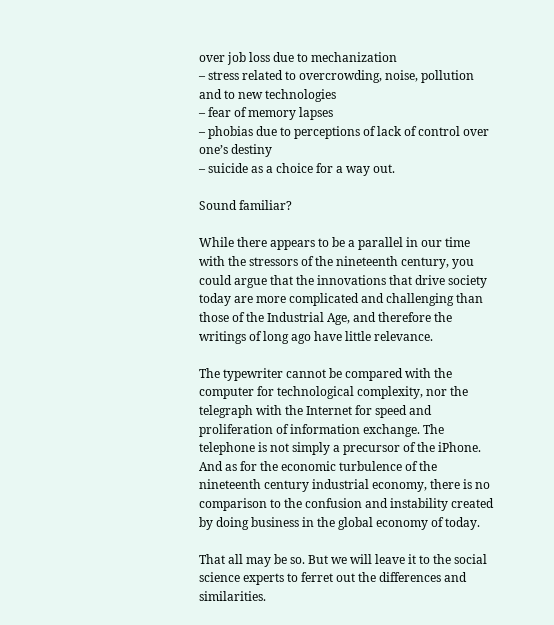over job loss due to mechanization
– stress related to overcrowding, noise, pollution and to new technologies
– fear of memory lapses
– phobias due to perceptions of lack of control over one’s destiny
– suicide as a choice for a way out.

Sound familiar?

While there appears to be a parallel in our time with the stressors of the nineteenth century, you could argue that the innovations that drive society today are more complicated and challenging than those of the Industrial Age, and therefore the writings of long ago have little relevance.

The typewriter cannot be compared with the computer for technological complexity, nor the telegraph with the Internet for speed and proliferation of information exchange. The telephone is not simply a precursor of the iPhone. And as for the economic turbulence of the nineteenth century industrial economy, there is no comparison to the confusion and instability created by doing business in the global economy of today.

That all may be so. But we will leave it to the social science experts to ferret out the differences and similarities.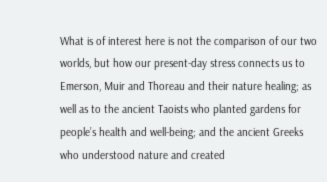What is of interest here is not the comparison of our two worlds, but how our present-day stress connects us to Emerson, Muir and Thoreau and their nature healing; as well as to the ancient Taoists who planted gardens for people’s health and well-being; and the ancient Greeks who understood nature and created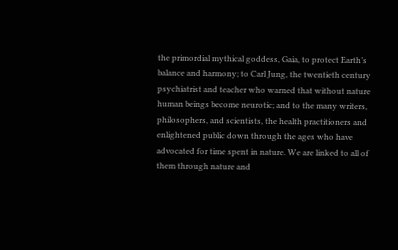the primordial mythical goddess, Gaia, to protect Earth’s balance and harmony; to Carl Jung, the twentieth century psychiatrist and teacher who warned that without nature human beings become neurotic; and to the many writers, philosophers, and scientists, the health practitioners and enlightened public down through the ages who have advocated for time spent in nature. We are linked to all of them through nature and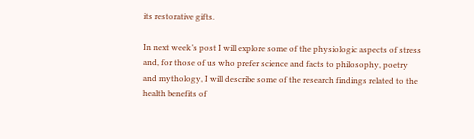its restorative gifts.

In next week’s post I will explore some of the physiologic aspects of stress and, for those of us who prefer science and facts to philosophy, poetry and mythology, I will describe some of the research findings related to the health benefits of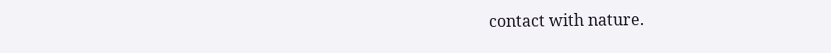contact with nature.